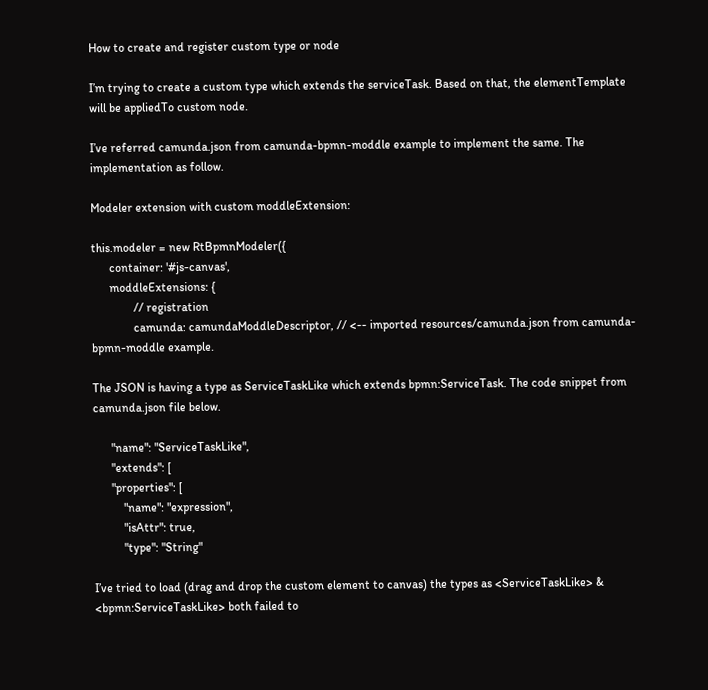How to create and register custom type or node

I’m trying to create a custom type which extends the serviceTask. Based on that, the elementTemplate will be appliedTo custom node.

I’ve referred camunda.json from camunda-bpmn-moddle example to implement the same. The implementation as follow.

Modeler extension with custom moddleExtension:

this.modeler = new RtBpmnModeler({
      container: '#js-canvas',
      moddleExtensions: {
              // registration
              camunda: camundaModdleDescriptor, // <-- imported resources/camunda.json from camunda-bpmn-moddle example.

The JSON is having a type as ServiceTaskLike which extends bpmn:ServiceTask. The code snippet from camunda.json file below.

      "name": "ServiceTaskLike",
      "extends": [
      "properties": [
          "name": "expression",
          "isAttr": true,
          "type": "String"

I’ve tried to load (drag and drop the custom element to canvas) the types as <ServiceTaskLike> & <bpmn:ServiceTaskLike> both failed to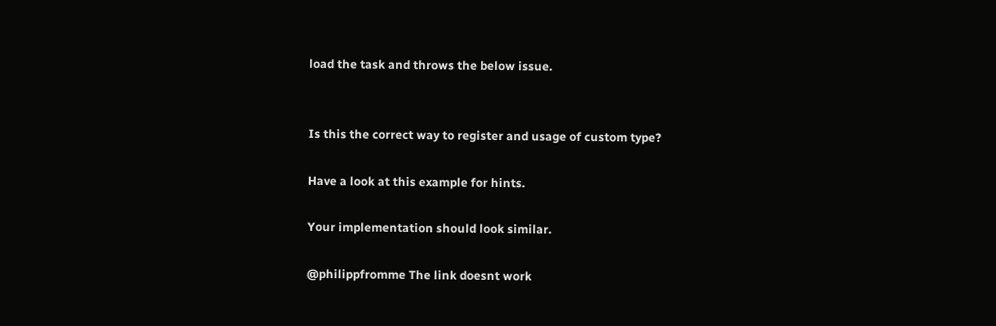load the task and throws the below issue.


Is this the correct way to register and usage of custom type?

Have a look at this example for hints.

Your implementation should look similar.

@philippfromme The link doesnt work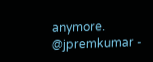anymore.
@jpremkumar -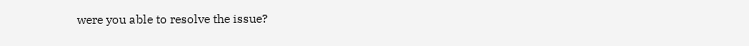were you able to resolve the issue?